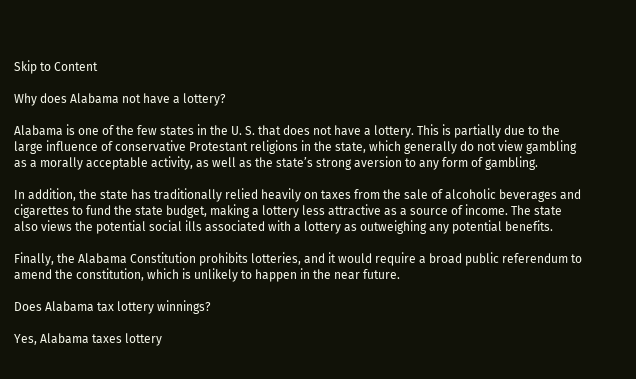Skip to Content

Why does Alabama not have a lottery?

Alabama is one of the few states in the U. S. that does not have a lottery. This is partially due to the large influence of conservative Protestant religions in the state, which generally do not view gambling as a morally acceptable activity, as well as the state’s strong aversion to any form of gambling.

In addition, the state has traditionally relied heavily on taxes from the sale of alcoholic beverages and cigarettes to fund the state budget, making a lottery less attractive as a source of income. The state also views the potential social ills associated with a lottery as outweighing any potential benefits.

Finally, the Alabama Constitution prohibits lotteries, and it would require a broad public referendum to amend the constitution, which is unlikely to happen in the near future.

Does Alabama tax lottery winnings?

Yes, Alabama taxes lottery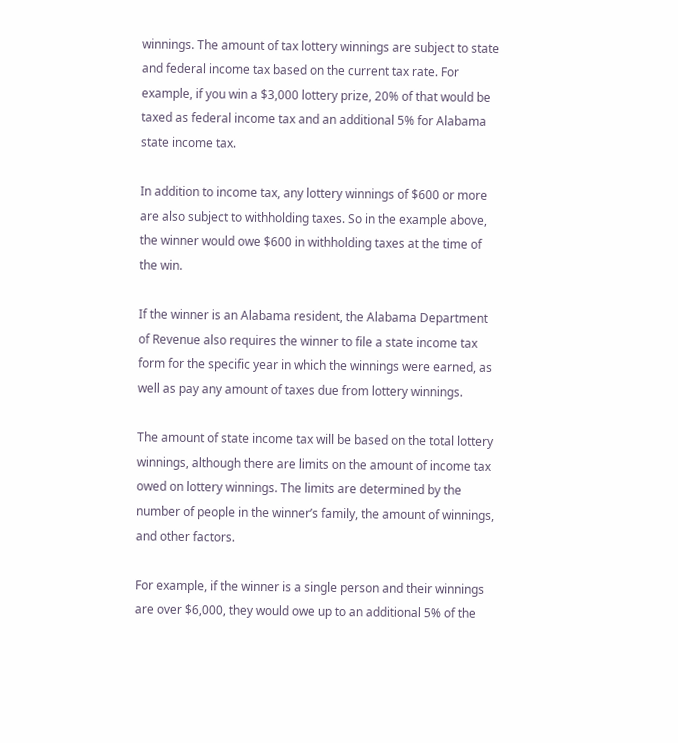winnings. The amount of tax lottery winnings are subject to state and federal income tax based on the current tax rate. For example, if you win a $3,000 lottery prize, 20% of that would be taxed as federal income tax and an additional 5% for Alabama state income tax.

In addition to income tax, any lottery winnings of $600 or more are also subject to withholding taxes. So in the example above, the winner would owe $600 in withholding taxes at the time of the win.

If the winner is an Alabama resident, the Alabama Department of Revenue also requires the winner to file a state income tax form for the specific year in which the winnings were earned, as well as pay any amount of taxes due from lottery winnings.

The amount of state income tax will be based on the total lottery winnings, although there are limits on the amount of income tax owed on lottery winnings. The limits are determined by the number of people in the winner’s family, the amount of winnings, and other factors.

For example, if the winner is a single person and their winnings are over $6,000, they would owe up to an additional 5% of the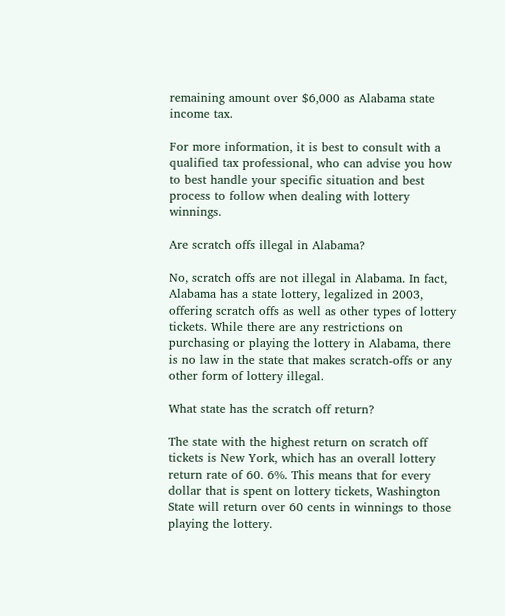remaining amount over $6,000 as Alabama state income tax.

For more information, it is best to consult with a qualified tax professional, who can advise you how to best handle your specific situation and best process to follow when dealing with lottery winnings.

Are scratch offs illegal in Alabama?

No, scratch offs are not illegal in Alabama. In fact, Alabama has a state lottery, legalized in 2003, offering scratch offs as well as other types of lottery tickets. While there are any restrictions on purchasing or playing the lottery in Alabama, there is no law in the state that makes scratch-offs or any other form of lottery illegal.

What state has the scratch off return?

The state with the highest return on scratch off tickets is New York, which has an overall lottery return rate of 60. 6%. This means that for every dollar that is spent on lottery tickets, Washington State will return over 60 cents in winnings to those playing the lottery.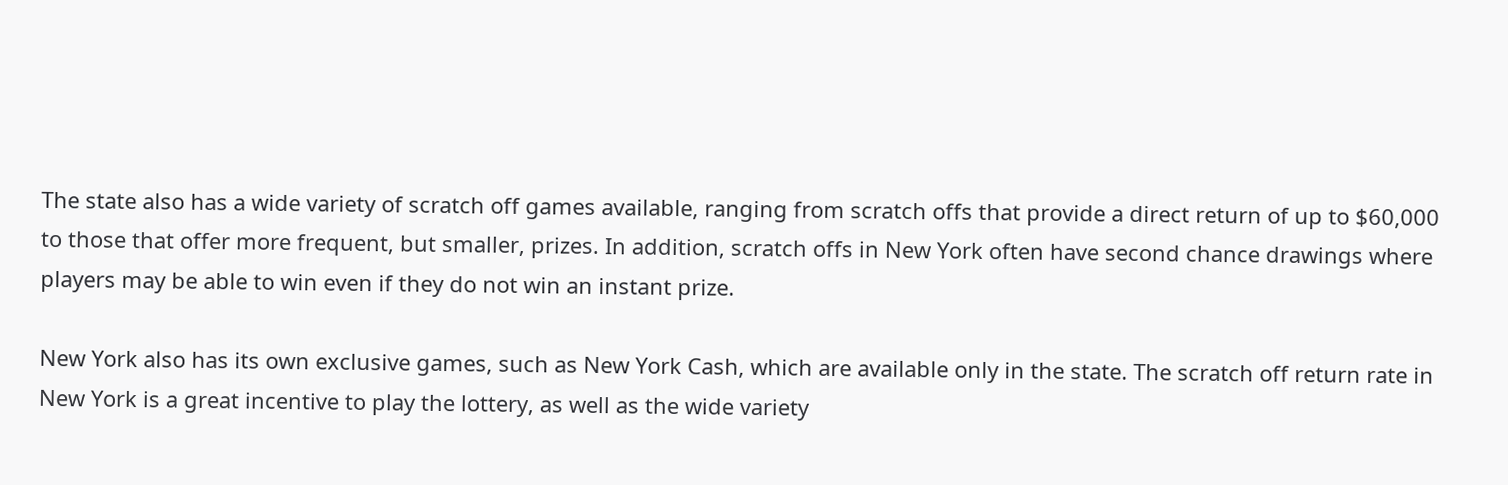The state also has a wide variety of scratch off games available, ranging from scratch offs that provide a direct return of up to $60,000 to those that offer more frequent, but smaller, prizes. In addition, scratch offs in New York often have second chance drawings where players may be able to win even if they do not win an instant prize.

New York also has its own exclusive games, such as New York Cash, which are available only in the state. The scratch off return rate in New York is a great incentive to play the lottery, as well as the wide variety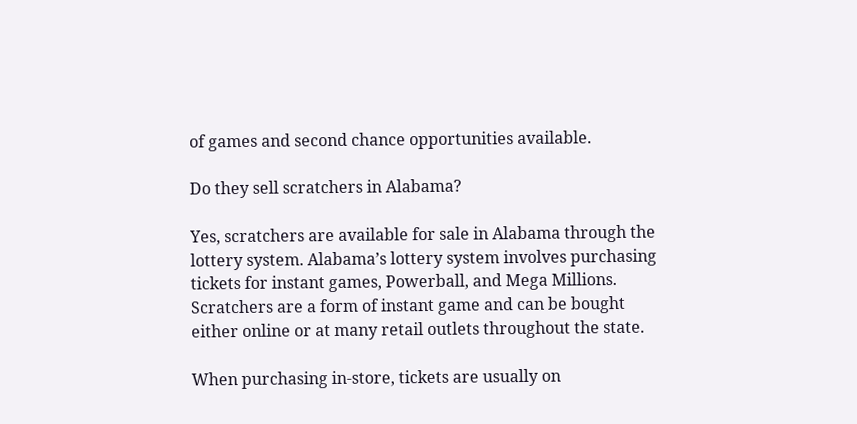of games and second chance opportunities available.

Do they sell scratchers in Alabama?

Yes, scratchers are available for sale in Alabama through the lottery system. Alabama’s lottery system involves purchasing tickets for instant games, Powerball, and Mega Millions. Scratchers are a form of instant game and can be bought either online or at many retail outlets throughout the state.

When purchasing in-store, tickets are usually on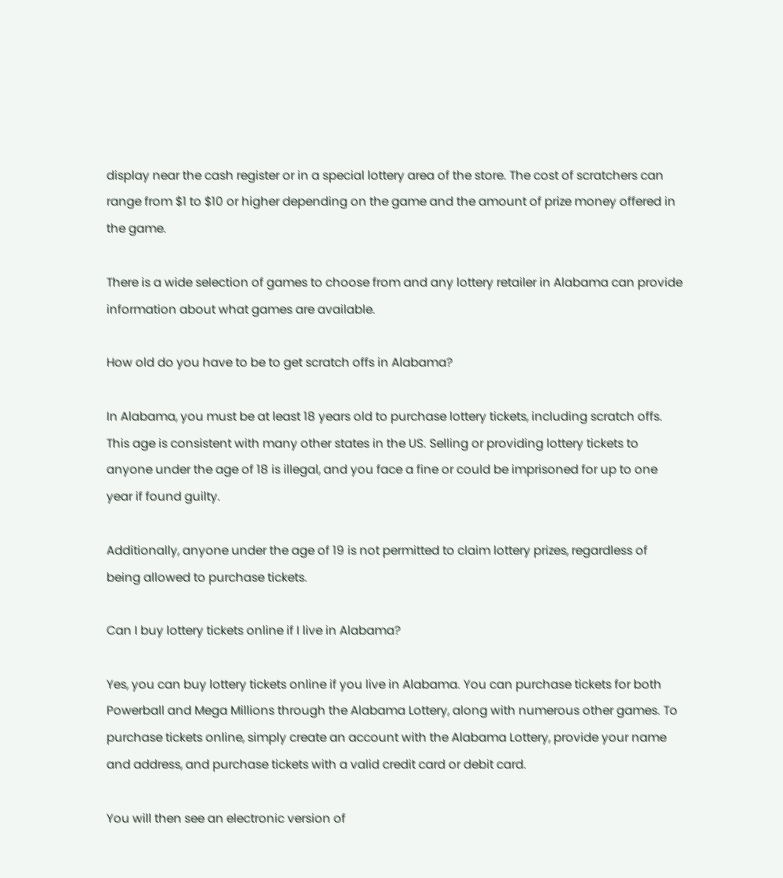display near the cash register or in a special lottery area of the store. The cost of scratchers can range from $1 to $10 or higher depending on the game and the amount of prize money offered in the game.

There is a wide selection of games to choose from and any lottery retailer in Alabama can provide information about what games are available.

How old do you have to be to get scratch offs in Alabama?

In Alabama, you must be at least 18 years old to purchase lottery tickets, including scratch offs. This age is consistent with many other states in the US. Selling or providing lottery tickets to anyone under the age of 18 is illegal, and you face a fine or could be imprisoned for up to one year if found guilty.

Additionally, anyone under the age of 19 is not permitted to claim lottery prizes, regardless of being allowed to purchase tickets.

Can I buy lottery tickets online if I live in Alabama?

Yes, you can buy lottery tickets online if you live in Alabama. You can purchase tickets for both Powerball and Mega Millions through the Alabama Lottery, along with numerous other games. To purchase tickets online, simply create an account with the Alabama Lottery, provide your name and address, and purchase tickets with a valid credit card or debit card.

You will then see an electronic version of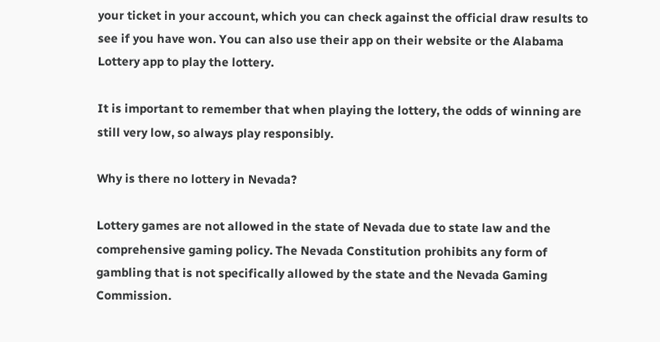your ticket in your account, which you can check against the official draw results to see if you have won. You can also use their app on their website or the Alabama Lottery app to play the lottery.

It is important to remember that when playing the lottery, the odds of winning are still very low, so always play responsibly.

Why is there no lottery in Nevada?

Lottery games are not allowed in the state of Nevada due to state law and the comprehensive gaming policy. The Nevada Constitution prohibits any form of gambling that is not specifically allowed by the state and the Nevada Gaming Commission.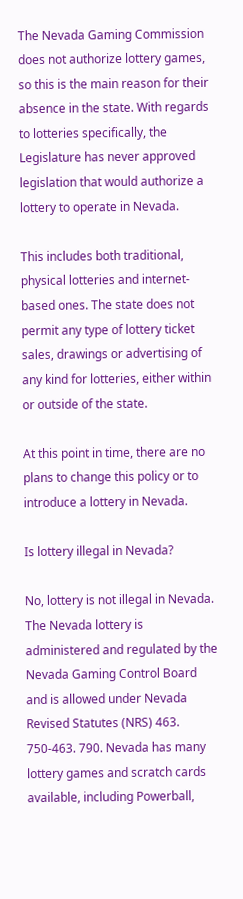The Nevada Gaming Commission does not authorize lottery games, so this is the main reason for their absence in the state. With regards to lotteries specifically, the Legislature has never approved legislation that would authorize a lottery to operate in Nevada.

This includes both traditional, physical lotteries and internet-based ones. The state does not permit any type of lottery ticket sales, drawings or advertising of any kind for lotteries, either within or outside of the state.

At this point in time, there are no plans to change this policy or to introduce a lottery in Nevada.

Is lottery illegal in Nevada?

No, lottery is not illegal in Nevada. The Nevada lottery is administered and regulated by the Nevada Gaming Control Board and is allowed under Nevada Revised Statutes (NRS) 463. 750-463. 790. Nevada has many lottery games and scratch cards available, including Powerball,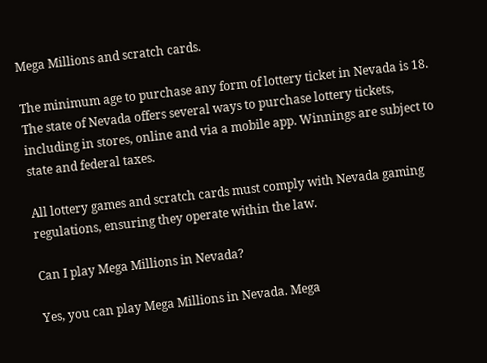Mega Millions and scratch cards.

The minimum age to purchase any form of lottery ticket in Nevada is 18. The state of Nevada offers several ways to purchase lottery tickets, including in stores, online and via a mobile app. Winnings are subject to state and federal taxes.

All lottery games and scratch cards must comply with Nevada gaming regulations, ensuring they operate within the law.

Can I play Mega Millions in Nevada?

Yes, you can play Mega Millions in Nevada. Mega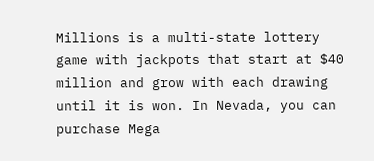Millions is a multi-state lottery game with jackpots that start at $40 million and grow with each drawing until it is won. In Nevada, you can purchase Mega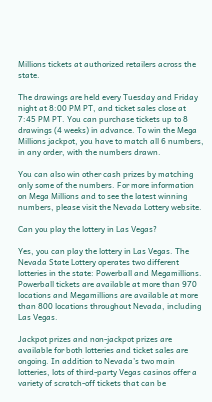Millions tickets at authorized retailers across the state.

The drawings are held every Tuesday and Friday night at 8:00 PM PT, and ticket sales close at 7:45 PM PT. You can purchase tickets up to 8 drawings (4 weeks) in advance. To win the Mega Millions jackpot, you have to match all 6 numbers, in any order, with the numbers drawn.

You can also win other cash prizes by matching only some of the numbers. For more information on Mega Millions and to see the latest winning numbers, please visit the Nevada Lottery website.

Can you play the lottery in Las Vegas?

Yes, you can play the lottery in Las Vegas. The Nevada State Lottery operates two different lotteries in the state: Powerball and Megamillions. Powerball tickets are available at more than 970 locations and Megamillions are available at more than 800 locations throughout Nevada, including Las Vegas.

Jackpot prizes and non-jackpot prizes are available for both lotteries and ticket sales are ongoing. In addition to Nevada’s two main lotteries, lots of third-party Vegas casinos offer a variety of scratch-off tickets that can be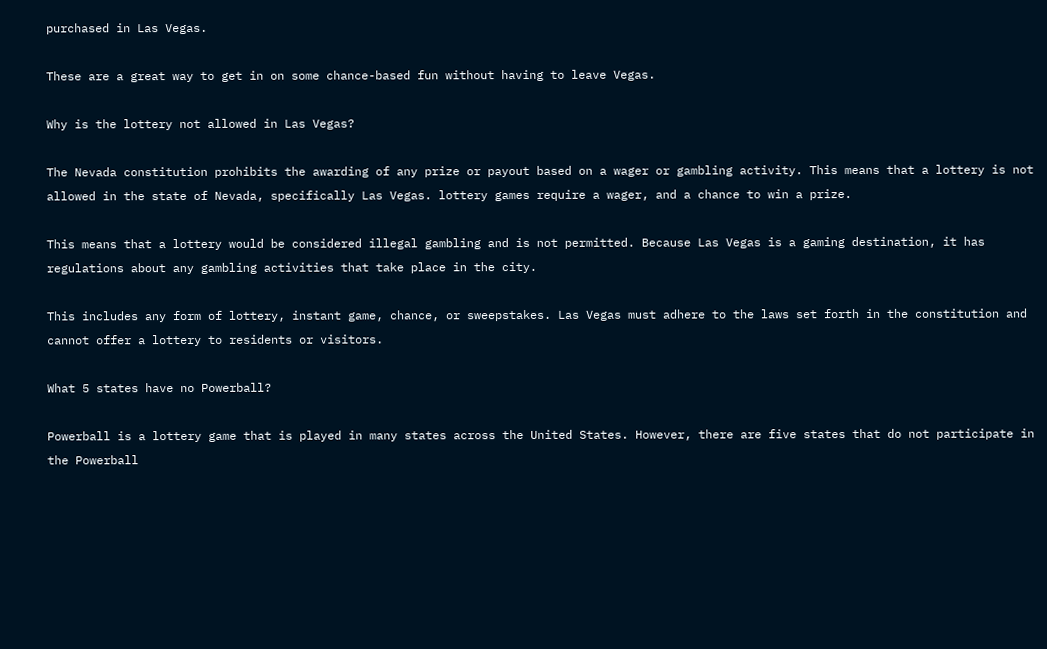purchased in Las Vegas.

These are a great way to get in on some chance-based fun without having to leave Vegas.

Why is the lottery not allowed in Las Vegas?

The Nevada constitution prohibits the awarding of any prize or payout based on a wager or gambling activity. This means that a lottery is not allowed in the state of Nevada, specifically Las Vegas. lottery games require a wager, and a chance to win a prize.

This means that a lottery would be considered illegal gambling and is not permitted. Because Las Vegas is a gaming destination, it has regulations about any gambling activities that take place in the city.

This includes any form of lottery, instant game, chance, or sweepstakes. Las Vegas must adhere to the laws set forth in the constitution and cannot offer a lottery to residents or visitors.

What 5 states have no Powerball?

Powerball is a lottery game that is played in many states across the United States. However, there are five states that do not participate in the Powerball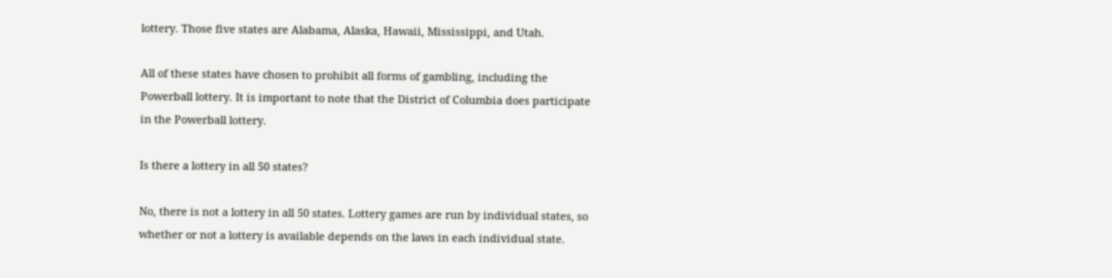lottery. Those five states are Alabama, Alaska, Hawaii, Mississippi, and Utah.

All of these states have chosen to prohibit all forms of gambling, including the Powerball lottery. It is important to note that the District of Columbia does participate in the Powerball lottery.

Is there a lottery in all 50 states?

No, there is not a lottery in all 50 states. Lottery games are run by individual states, so whether or not a lottery is available depends on the laws in each individual state.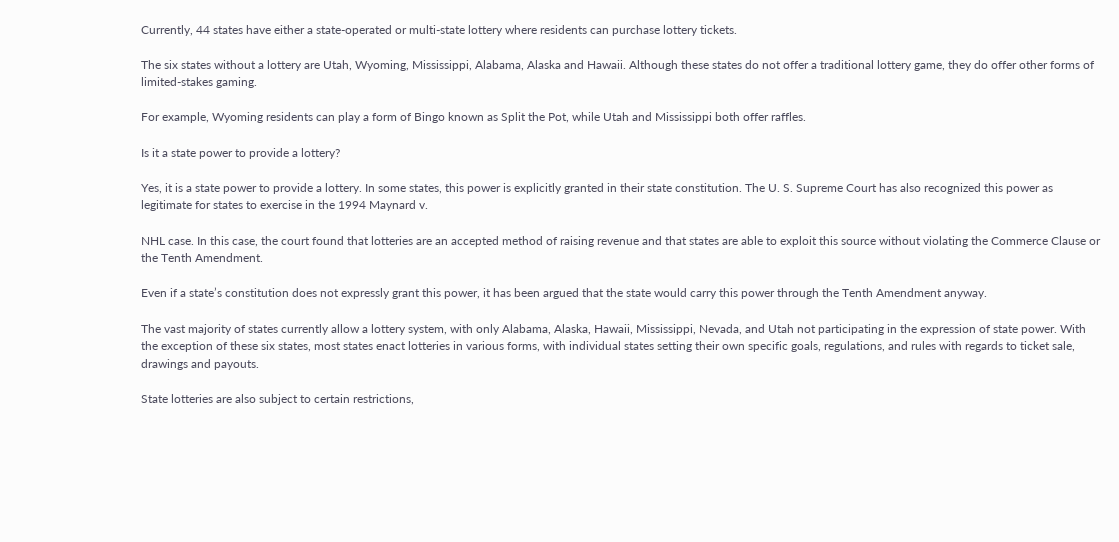Currently, 44 states have either a state-operated or multi-state lottery where residents can purchase lottery tickets.

The six states without a lottery are Utah, Wyoming, Mississippi, Alabama, Alaska and Hawaii. Although these states do not offer a traditional lottery game, they do offer other forms of limited-stakes gaming.

For example, Wyoming residents can play a form of Bingo known as Split the Pot, while Utah and Mississippi both offer raffles.

Is it a state power to provide a lottery?

Yes, it is a state power to provide a lottery. In some states, this power is explicitly granted in their state constitution. The U. S. Supreme Court has also recognized this power as legitimate for states to exercise in the 1994 Maynard v.

NHL case. In this case, the court found that lotteries are an accepted method of raising revenue and that states are able to exploit this source without violating the Commerce Clause or the Tenth Amendment.

Even if a state’s constitution does not expressly grant this power, it has been argued that the state would carry this power through the Tenth Amendment anyway.

The vast majority of states currently allow a lottery system, with only Alabama, Alaska, Hawaii, Mississippi, Nevada, and Utah not participating in the expression of state power. With the exception of these six states, most states enact lotteries in various forms, with individual states setting their own specific goals, regulations, and rules with regards to ticket sale, drawings and payouts.

State lotteries are also subject to certain restrictions,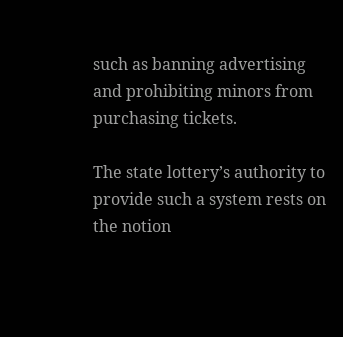such as banning advertising and prohibiting minors from purchasing tickets.

The state lottery’s authority to provide such a system rests on the notion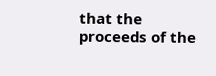that the proceeds of the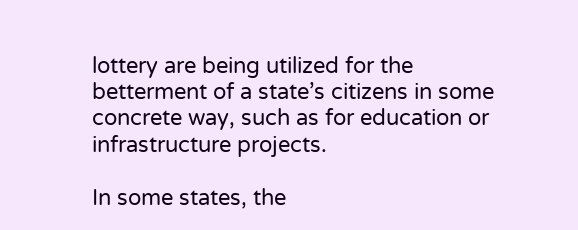lottery are being utilized for the betterment of a state’s citizens in some concrete way, such as for education or infrastructure projects.

In some states, the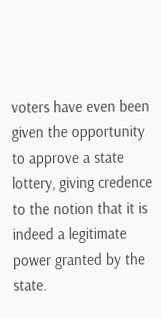voters have even been given the opportunity to approve a state lottery, giving credence to the notion that it is indeed a legitimate power granted by the state.